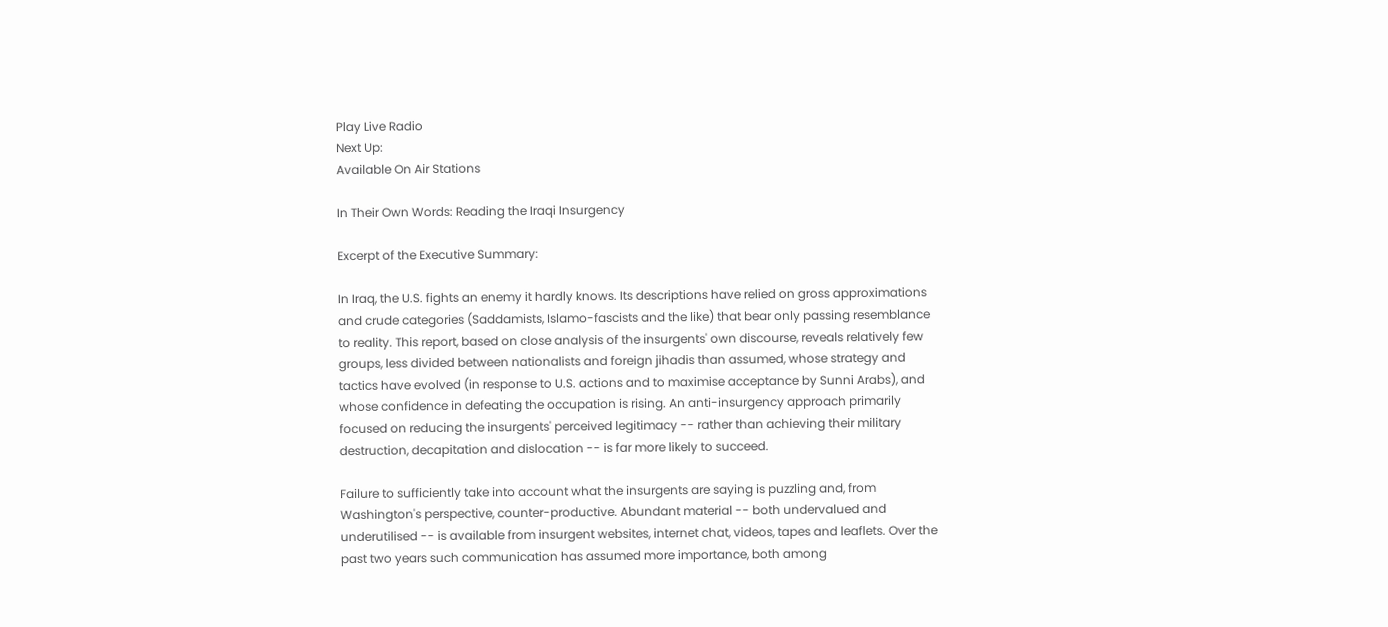Play Live Radio
Next Up:
Available On Air Stations

In Their Own Words: Reading the Iraqi Insurgency

Excerpt of the Executive Summary:

In Iraq, the U.S. fights an enemy it hardly knows. Its descriptions have relied on gross approximations and crude categories (Saddamists, Islamo-fascists and the like) that bear only passing resemblance to reality. This report, based on close analysis of the insurgents' own discourse, reveals relatively few groups, less divided between nationalists and foreign jihadis than assumed, whose strategy and tactics have evolved (in response to U.S. actions and to maximise acceptance by Sunni Arabs), and whose confidence in defeating the occupation is rising. An anti-insurgency approach primarily focused on reducing the insurgents' perceived legitimacy -- rather than achieving their military destruction, decapitation and dislocation -- is far more likely to succeed.

Failure to sufficiently take into account what the insurgents are saying is puzzling and, from Washington's perspective, counter-productive. Abundant material -- both undervalued and underutilised -- is available from insurgent websites, internet chat, videos, tapes and leaflets. Over the past two years such communication has assumed more importance, both among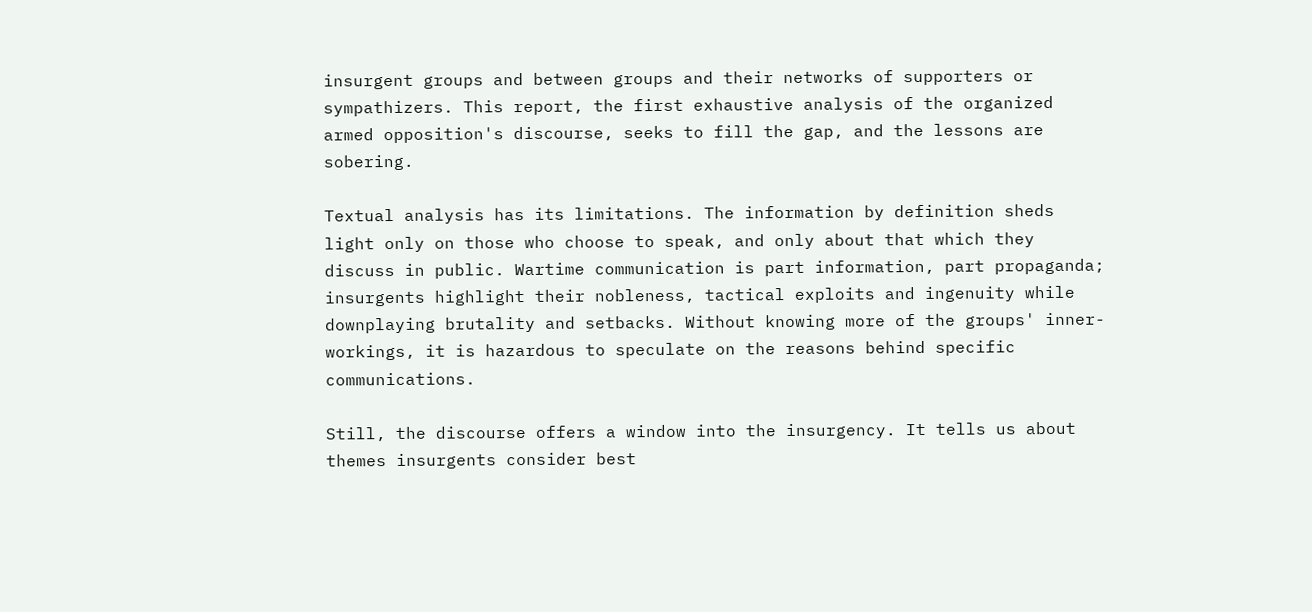insurgent groups and between groups and their networks of supporters or sympathizers. This report, the first exhaustive analysis of the organized armed opposition's discourse, seeks to fill the gap, and the lessons are sobering.

Textual analysis has its limitations. The information by definition sheds light only on those who choose to speak, and only about that which they discuss in public. Wartime communication is part information, part propaganda; insurgents highlight their nobleness, tactical exploits and ingenuity while downplaying brutality and setbacks. Without knowing more of the groups' inner-workings, it is hazardous to speculate on the reasons behind specific communications.

Still, the discourse offers a window into the insurgency. It tells us about themes insurgents consider best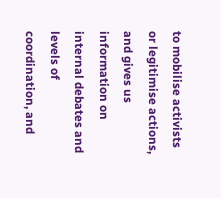to mobilise activists or legitimise actions, and gives us information on internal debates and levels of coordination, and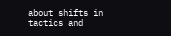about shifts in tactics and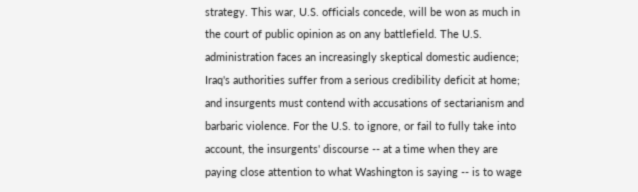strategy. This war, U.S. officials concede, will be won as much in the court of public opinion as on any battlefield. The U.S. administration faces an increasingly skeptical domestic audience; Iraq's authorities suffer from a serious credibility deficit at home; and insurgents must contend with accusations of sectarianism and barbaric violence. For the U.S. to ignore, or fail to fully take into account, the insurgents' discourse -- at a time when they are paying close attention to what Washington is saying -- is to wage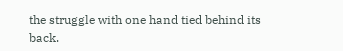the struggle with one hand tied behind its back.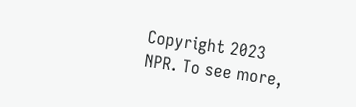Copyright 2023 NPR. To see more,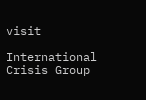visit

International Crisis Group